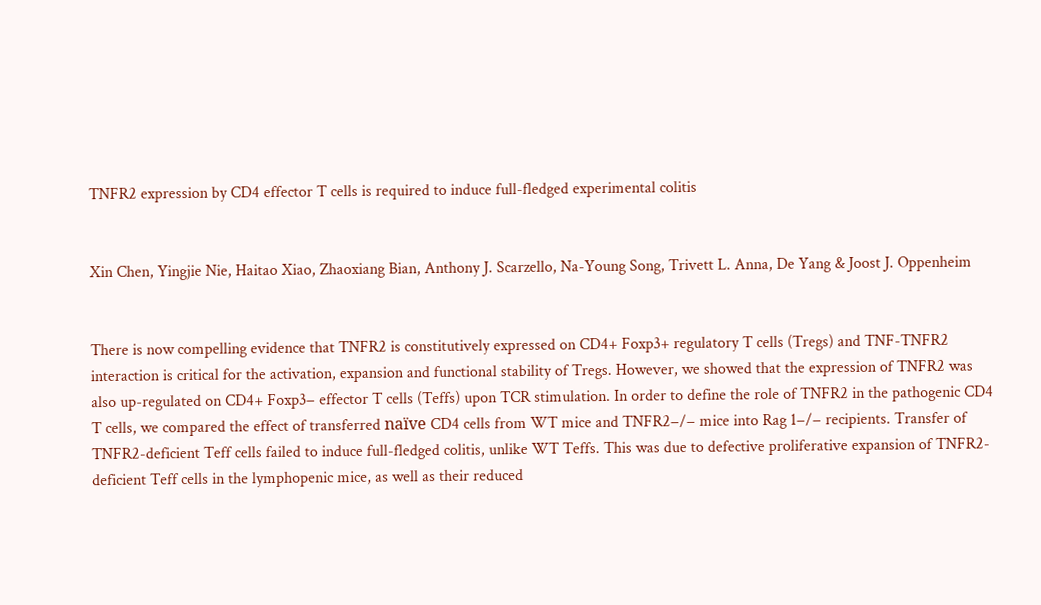TNFR2 expression by CD4 effector T cells is required to induce full-fledged experimental colitis


Xin Chen, Yingjie Nie, Haitao Xiao, Zhaoxiang Bian, Anthony J. Scarzello, Na-Young Song, Trivett L. Anna, De Yang & Joost J. Oppenheim


There is now compelling evidence that TNFR2 is constitutively expressed on CD4+ Foxp3+ regulatory T cells (Tregs) and TNF-TNFR2 interaction is critical for the activation, expansion and functional stability of Tregs. However, we showed that the expression of TNFR2 was also up-regulated on CD4+ Foxp3− effector T cells (Teffs) upon TCR stimulation. In order to define the role of TNFR2 in the pathogenic CD4 T cells, we compared the effect of transferred naïve CD4 cells from WT mice and TNFR2−/− mice into Rag 1−/− recipients. Transfer of TNFR2-deficient Teff cells failed to induce full-fledged colitis, unlike WT Teffs. This was due to defective proliferative expansion of TNFR2-deficient Teff cells in the lymphopenic mice, as well as their reduced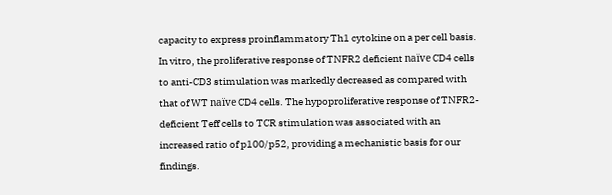capacity to express proinflammatory Th1 cytokine on a per cell basis. In vitro, the proliferative response of TNFR2 deficient naïve CD4 cells to anti-CD3 stimulation was markedly decreased as compared with that of WT naïve CD4 cells. The hypoproliferative response of TNFR2-deficient Teff cells to TCR stimulation was associated with an increased ratio of p100/p52, providing a mechanistic basis for our findings.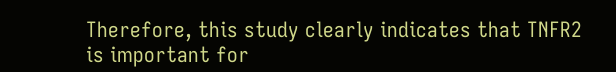Therefore, this study clearly indicates that TNFR2 is important for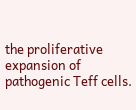the proliferative expansion of pathogenic Teff cells.